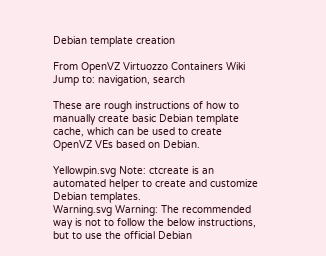Debian template creation

From OpenVZ Virtuozzo Containers Wiki
Jump to: navigation, search

These are rough instructions of how to manually create basic Debian template cache, which can be used to create OpenVZ VEs based on Debian.

Yellowpin.svg Note: ctcreate is an automated helper to create and customize Debian templates.
Warning.svg Warning: The recommended way is not to follow the below instructions, but to use the official Debian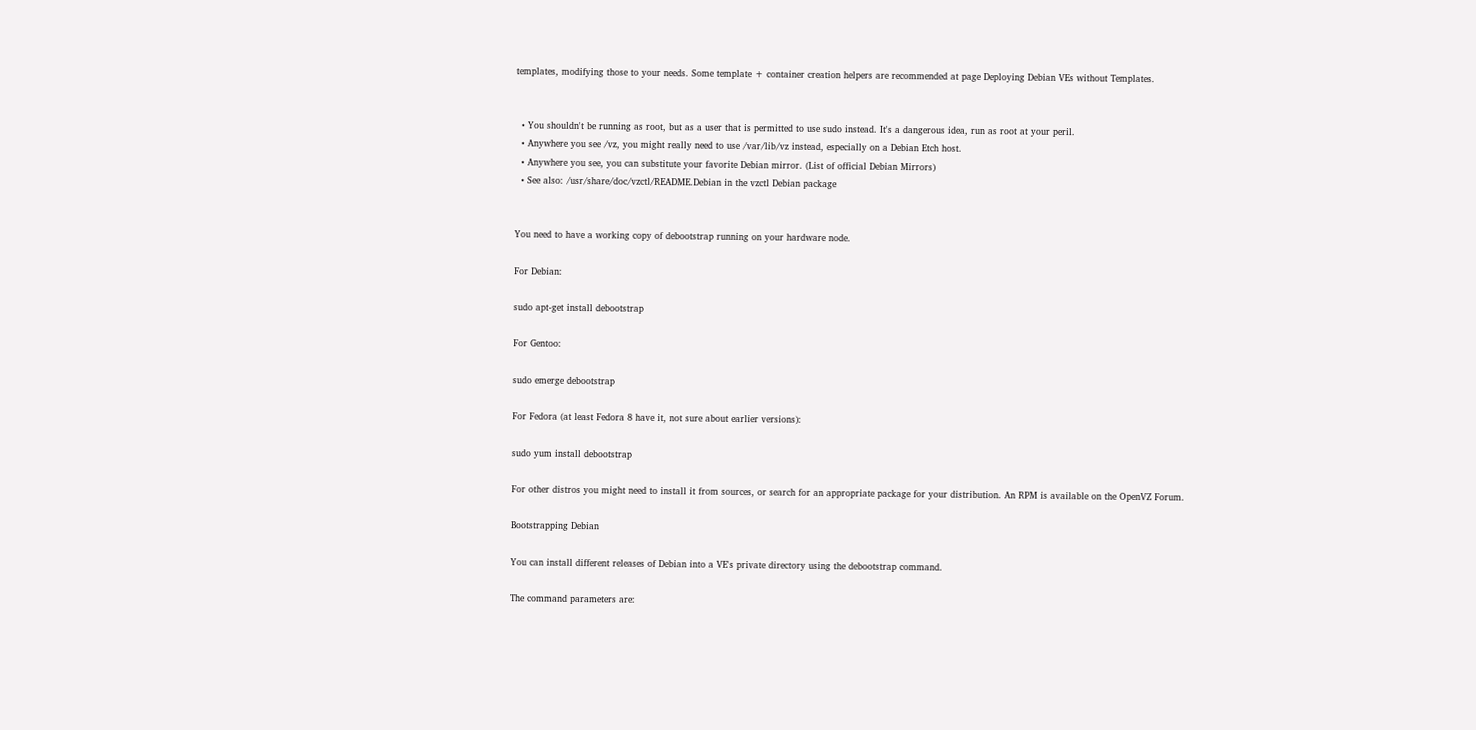templates, modifying those to your needs. Some template + container creation helpers are recommended at page Deploying Debian VEs without Templates.


  • You shouldn't be running as root, but as a user that is permitted to use sudo instead. It's a dangerous idea, run as root at your peril.
  • Anywhere you see /vz, you might really need to use /var/lib/vz instead, especially on a Debian Etch host.
  • Anywhere you see, you can substitute your favorite Debian mirror. (List of official Debian Mirrors)
  • See also: /usr/share/doc/vzctl/README.Debian in the vzctl Debian package


You need to have a working copy of debootstrap running on your hardware node.

For Debian:

sudo apt-get install debootstrap

For Gentoo:

sudo emerge debootstrap

For Fedora (at least Fedora 8 have it, not sure about earlier versions):

sudo yum install debootstrap

For other distros you might need to install it from sources, or search for an appropriate package for your distribution. An RPM is available on the OpenVZ Forum.

Bootstrapping Debian

You can install different releases of Debian into a VE's private directory using the debootstrap command.

The command parameters are: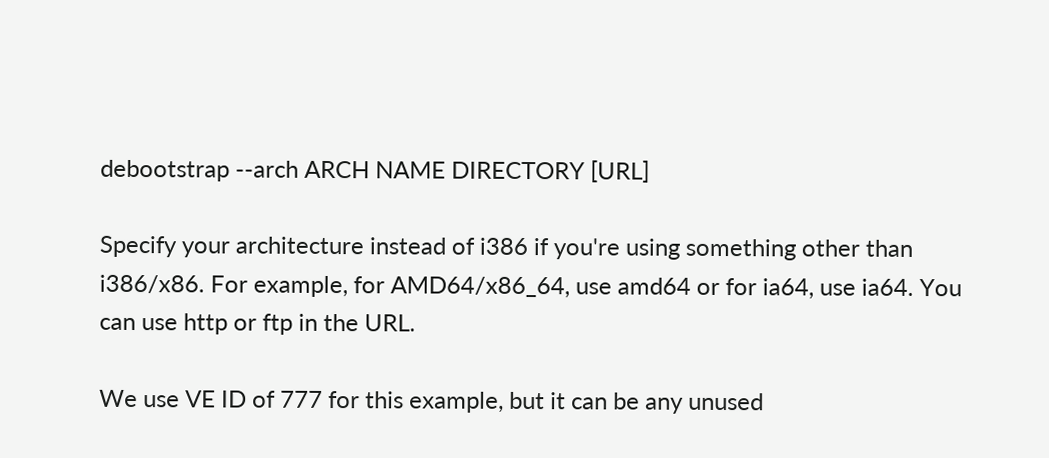debootstrap --arch ARCH NAME DIRECTORY [URL]

Specify your architecture instead of i386 if you're using something other than i386/x86. For example, for AMD64/x86_64, use amd64 or for ia64, use ia64. You can use http or ftp in the URL.

We use VE ID of 777 for this example, but it can be any unused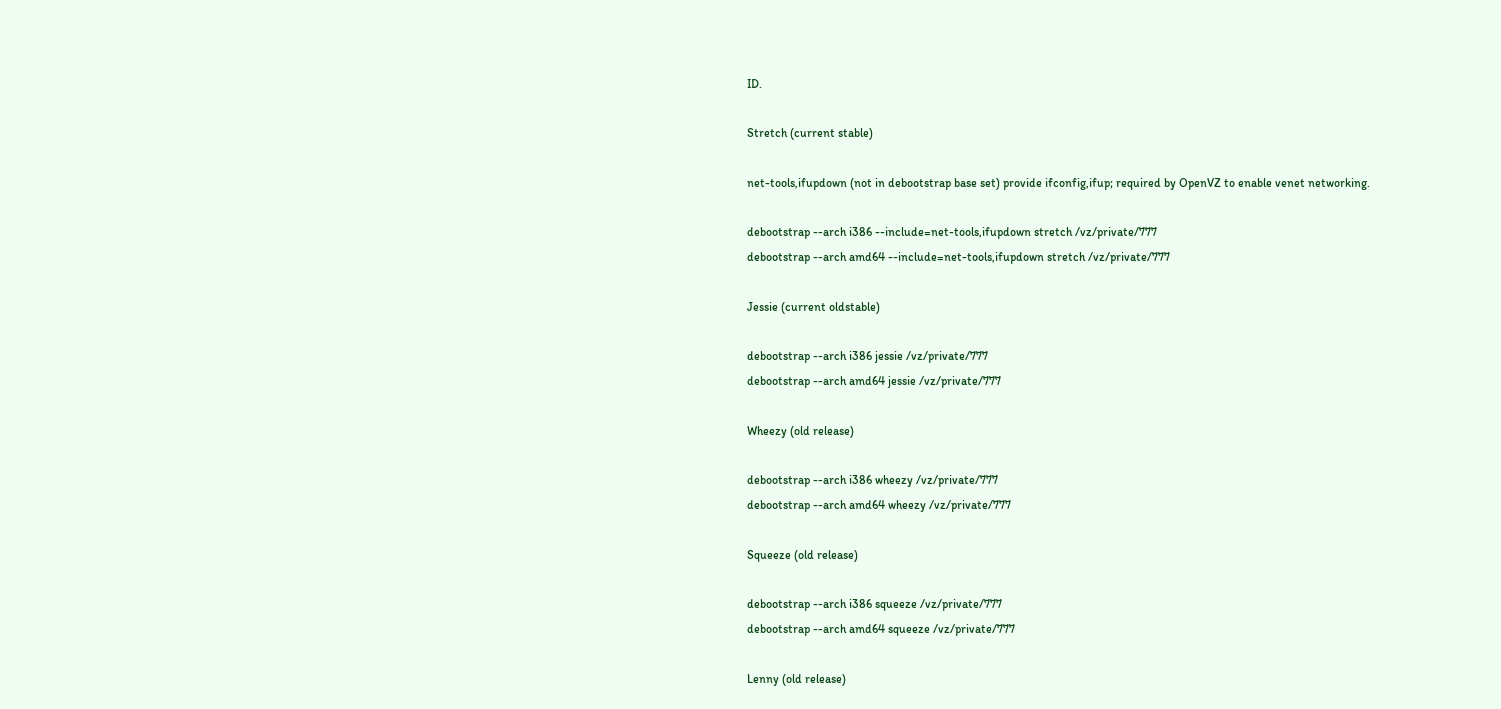ID.

Stretch (current stable)

net-tools,ifupdown (not in debootstrap base set) provide ifconfig,ifup; required by OpenVZ to enable venet networking.

debootstrap --arch i386 --include=net-tools,ifupdown stretch /vz/private/777
debootstrap --arch amd64 --include=net-tools,ifupdown stretch /vz/private/777

Jessie (current oldstable)

debootstrap --arch i386 jessie /vz/private/777
debootstrap --arch amd64 jessie /vz/private/777

Wheezy (old release)

debootstrap --arch i386 wheezy /vz/private/777
debootstrap --arch amd64 wheezy /vz/private/777

Squeeze (old release)

debootstrap --arch i386 squeeze /vz/private/777
debootstrap --arch amd64 squeeze /vz/private/777

Lenny (old release)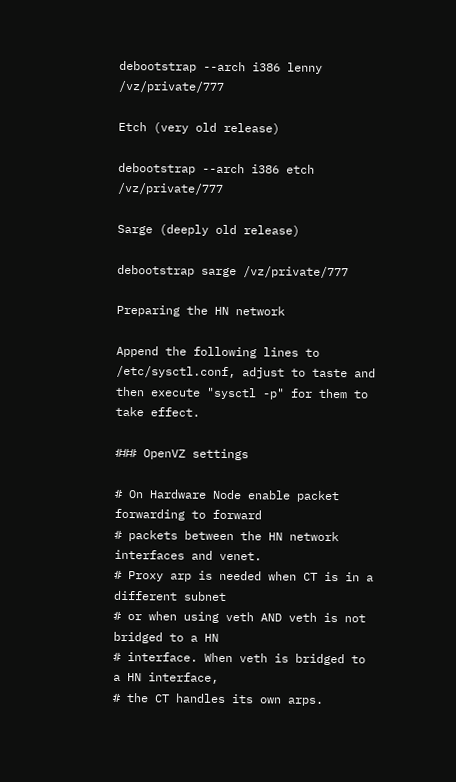debootstrap --arch i386 lenny /vz/private/777

Etch (very old release)

debootstrap --arch i386 etch /vz/private/777

Sarge (deeply old release)

debootstrap sarge /vz/private/777

Preparing the HN network

Append the following lines to /etc/sysctl.conf, adjust to taste and then execute "sysctl -p" for them to take effect.

### OpenVZ settings

# On Hardware Node enable packet forwarding to forward
# packets between the HN network interfaces and venet.
# Proxy arp is needed when CT is in a different subnet
# or when using veth AND veth is not bridged to a HN
# interface. When veth is bridged to a HN interface,
# the CT handles its own arps.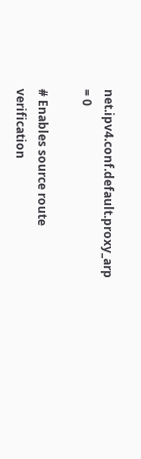net.ipv4.conf.default.proxy_arp = 0

# Enables source route verification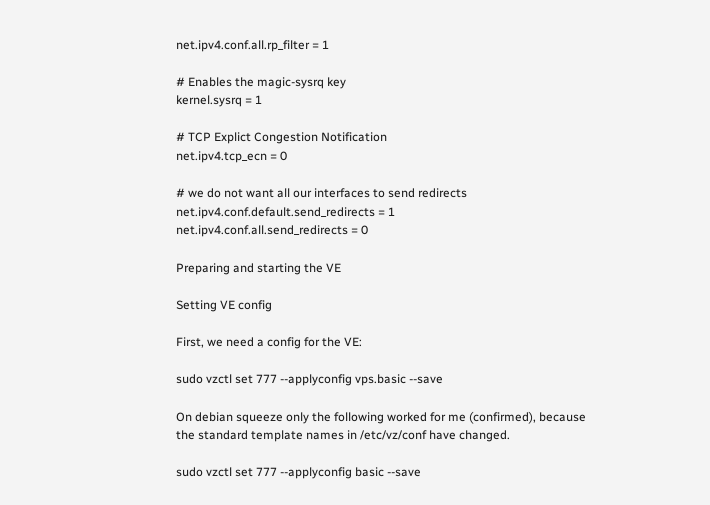net.ipv4.conf.all.rp_filter = 1

# Enables the magic-sysrq key
kernel.sysrq = 1

# TCP Explict Congestion Notification
net.ipv4.tcp_ecn = 0

# we do not want all our interfaces to send redirects
net.ipv4.conf.default.send_redirects = 1
net.ipv4.conf.all.send_redirects = 0

Preparing and starting the VE

Setting VE config

First, we need a config for the VE:

sudo vzctl set 777 --applyconfig vps.basic --save

On debian squeeze only the following worked for me (confirmed), because the standard template names in /etc/vz/conf have changed.

sudo vzctl set 777 --applyconfig basic --save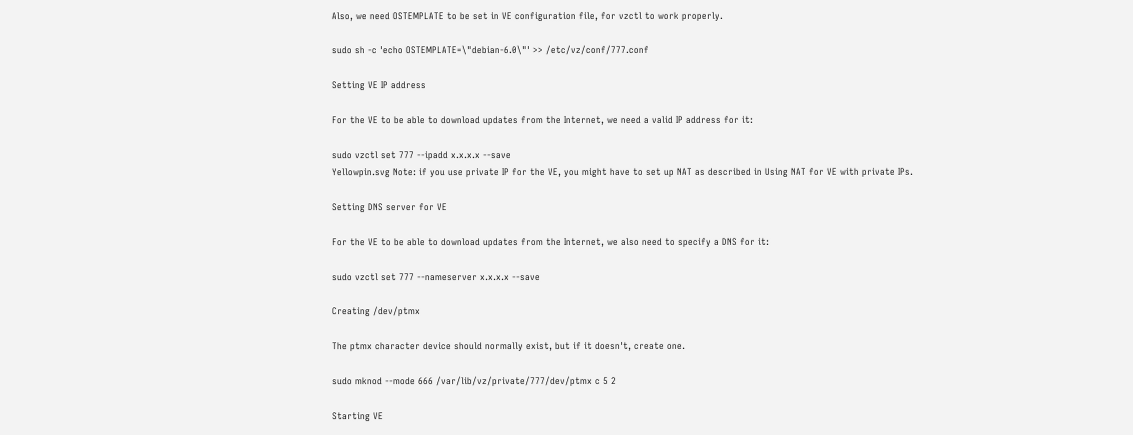Also, we need OSTEMPLATE to be set in VE configuration file, for vzctl to work properly.

sudo sh -c 'echo OSTEMPLATE=\"debian-6.0\"' >> /etc/vz/conf/777.conf

Setting VE IP address

For the VE to be able to download updates from the Internet, we need a valid IP address for it:

sudo vzctl set 777 --ipadd x.x.x.x --save
Yellowpin.svg Note: if you use private IP for the VE, you might have to set up NAT as described in Using NAT for VE with private IPs.

Setting DNS server for VE

For the VE to be able to download updates from the Internet, we also need to specify a DNS for it:

sudo vzctl set 777 --nameserver x.x.x.x --save

Creating /dev/ptmx

The ptmx character device should normally exist, but if it doesn't, create one.

sudo mknod --mode 666 /var/lib/vz/private/777/dev/ptmx c 5 2

Starting VE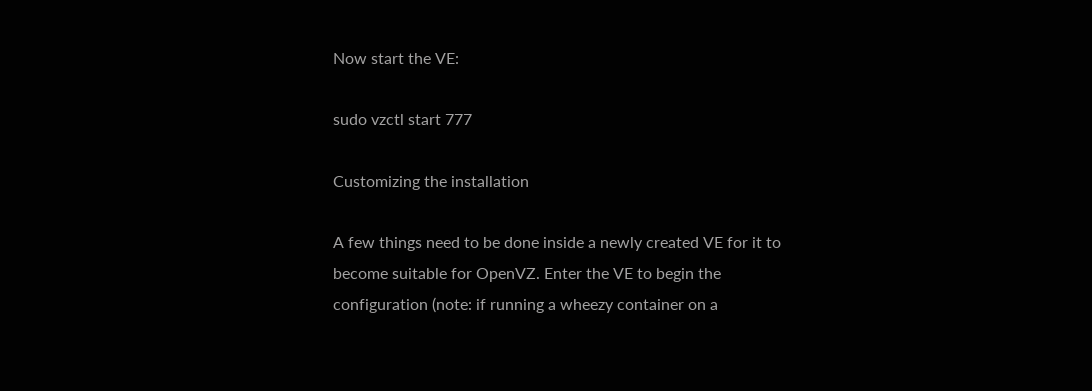Now start the VE:

sudo vzctl start 777

Customizing the installation

A few things need to be done inside a newly created VE for it to become suitable for OpenVZ. Enter the VE to begin the configuration (note: if running a wheezy container on a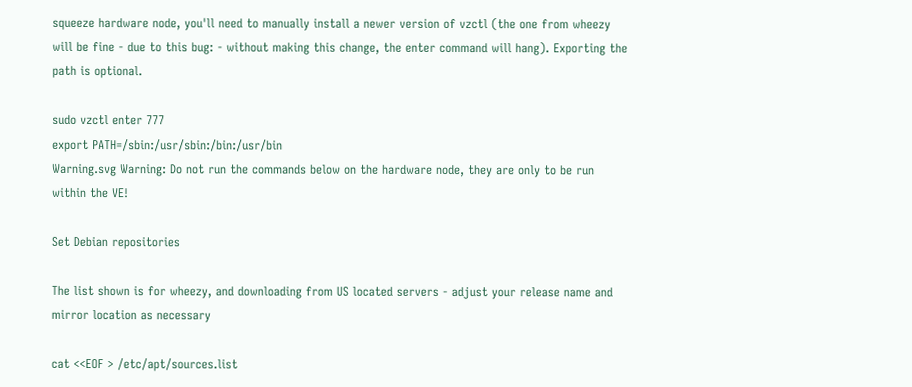squeeze hardware node, you'll need to manually install a newer version of vzctl (the one from wheezy will be fine - due to this bug: - without making this change, the enter command will hang). Exporting the path is optional.

sudo vzctl enter 777
export PATH=/sbin:/usr/sbin:/bin:/usr/bin
Warning.svg Warning: Do not run the commands below on the hardware node, they are only to be run within the VE!

Set Debian repositories

The list shown is for wheezy, and downloading from US located servers - adjust your release name and mirror location as necessary

cat <<EOF > /etc/apt/sources.list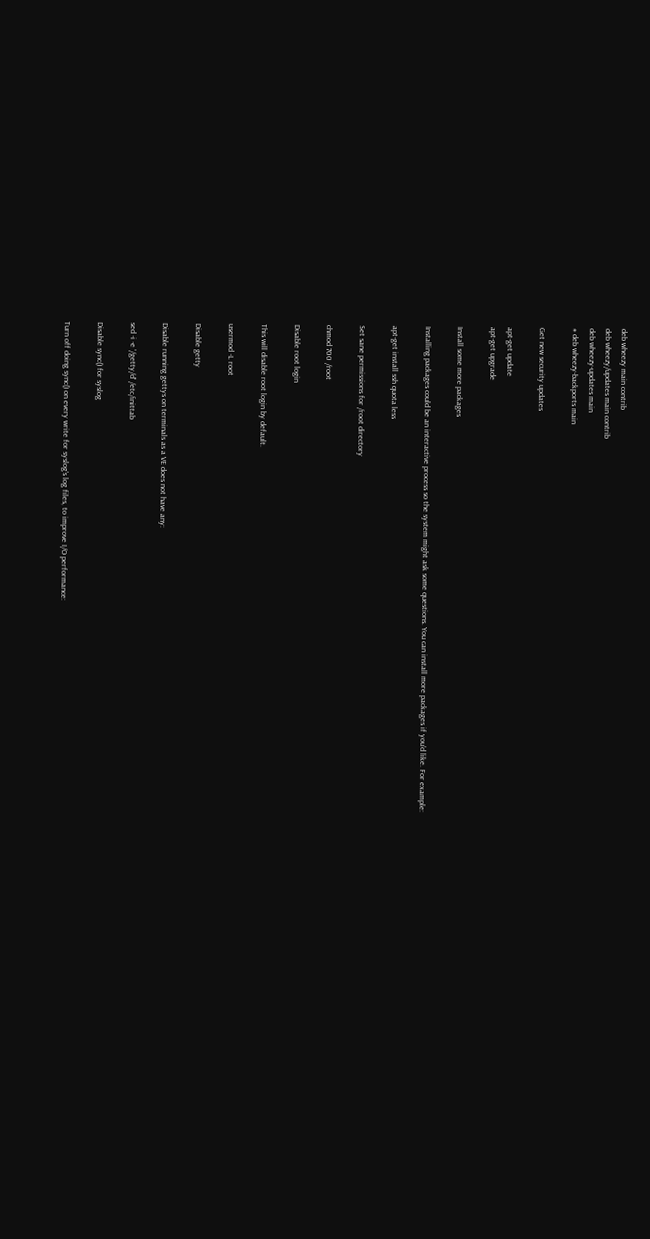deb wheezy main contrib
deb wheezy/updates main contrib
deb wheezy-updates main
# deb wheezy-backports main

Get new security updates

apt-get update
apt-get upgrade

Install some more packages

Installing packages could be an interactive process so the system might ask some questions. You can install more packages if you'd like. For example:

apt-get install ssh quota less

Set sane permissions for /root directory

chmod 700 /root

Disable root login

This will disable root login by default.

usermod -L root

Disable getty

Disable running gettys on terminals as a VE does not have any:

sed -i -e '/getty/d' /etc/inittab

Disable sync() for syslog

Turn off doing sync() on every write for syslog's log files, to improve I/O performance: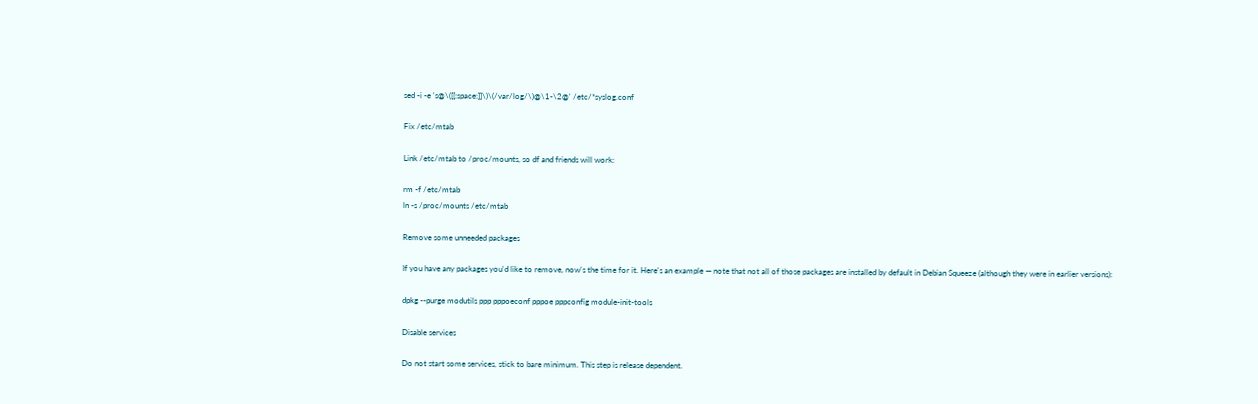sed -i -e 's@\([[:space:]]\)\(/var/log/\)@\1-\2@' /etc/*syslog.conf

Fix /etc/mtab

Link /etc/mtab to /proc/mounts, so df and friends will work:

rm -f /etc/mtab
ln -s /proc/mounts /etc/mtab

Remove some unneeded packages

If you have any packages you'd like to remove, now's the time for it. Here's an example — note that not all of those packages are installed by default in Debian Squeeze (although they were in earlier versions):

dpkg --purge modutils ppp pppoeconf pppoe pppconfig module-init-tools

Disable services

Do not start some services, stick to bare minimum. This step is release dependent.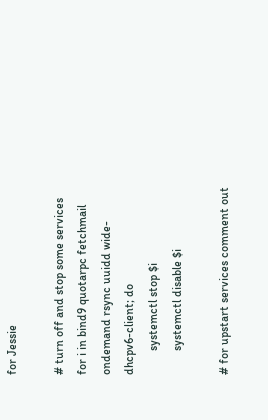for Jessie

# turn off and stop some services
for i in bind9 quotarpc fetchmail ondemand rsync uuidd wide-dhcpv6-client; do
        systemctl stop $i
        systemctl disable $i

# for upstart services comment out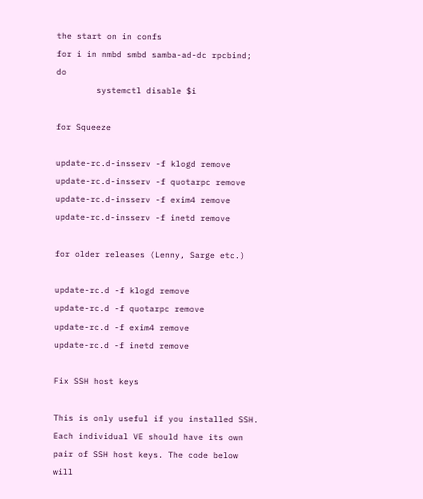the start on in confs
for i in nmbd smbd samba-ad-dc rpcbind; do
        systemctl disable $i

for Squeeze

update-rc.d-insserv -f klogd remove
update-rc.d-insserv -f quotarpc remove
update-rc.d-insserv -f exim4 remove
update-rc.d-insserv -f inetd remove

for older releases (Lenny, Sarge etc.)

update-rc.d -f klogd remove
update-rc.d -f quotarpc remove
update-rc.d -f exim4 remove
update-rc.d -f inetd remove

Fix SSH host keys

This is only useful if you installed SSH. Each individual VE should have its own pair of SSH host keys. The code below will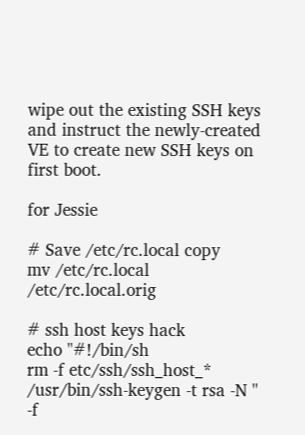wipe out the existing SSH keys and instruct the newly-created VE to create new SSH keys on first boot.

for Jessie

# Save /etc/rc.local copy
mv /etc/rc.local /etc/rc.local.orig

# ssh host keys hack
echo "#!/bin/sh
rm -f etc/ssh/ssh_host_*
/usr/bin/ssh-keygen -t rsa -N '' -f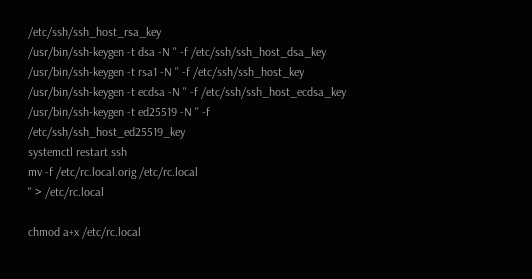/etc/ssh/ssh_host_rsa_key
/usr/bin/ssh-keygen -t dsa -N '' -f /etc/ssh/ssh_host_dsa_key
/usr/bin/ssh-keygen -t rsa1 -N '' -f /etc/ssh/ssh_host_key
/usr/bin/ssh-keygen -t ecdsa -N '' -f /etc/ssh/ssh_host_ecdsa_key
/usr/bin/ssh-keygen -t ed25519 -N '' -f /etc/ssh/ssh_host_ed25519_key
systemctl restart ssh
mv -f /etc/rc.local.orig /etc/rc.local
" > /etc/rc.local

chmod a+x /etc/rc.local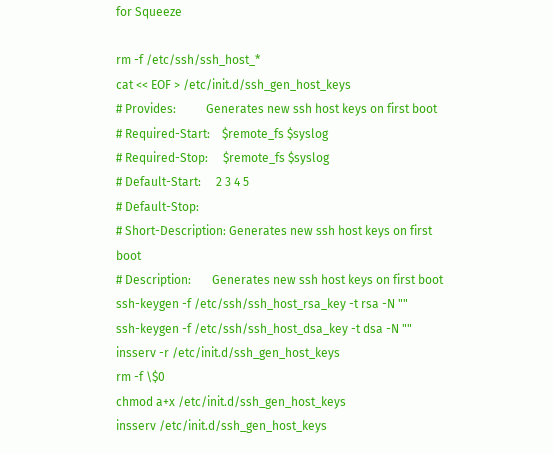for Squeeze

rm -f /etc/ssh/ssh_host_*
cat << EOF > /etc/init.d/ssh_gen_host_keys
# Provides:          Generates new ssh host keys on first boot
# Required-Start:    $remote_fs $syslog
# Required-Stop:     $remote_fs $syslog
# Default-Start:     2 3 4 5
# Default-Stop:
# Short-Description: Generates new ssh host keys on first boot
# Description:       Generates new ssh host keys on first boot
ssh-keygen -f /etc/ssh/ssh_host_rsa_key -t rsa -N ""
ssh-keygen -f /etc/ssh/ssh_host_dsa_key -t dsa -N ""
insserv -r /etc/init.d/ssh_gen_host_keys
rm -f \$0
chmod a+x /etc/init.d/ssh_gen_host_keys
insserv /etc/init.d/ssh_gen_host_keys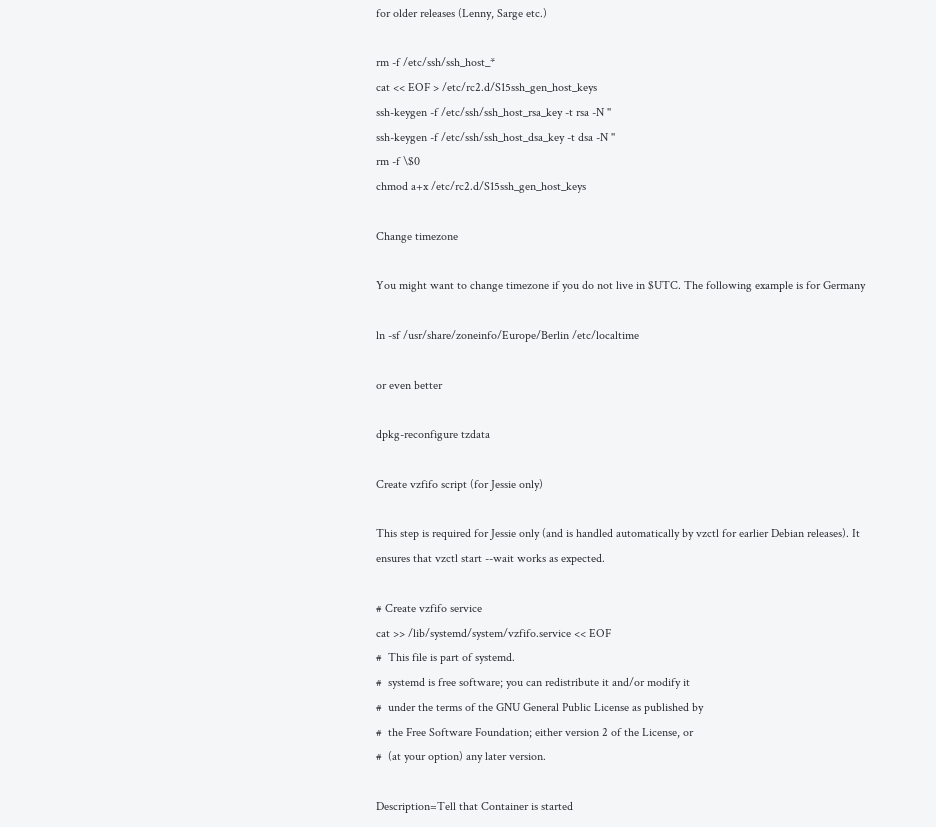for older releases (Lenny, Sarge etc.)

rm -f /etc/ssh/ssh_host_*
cat << EOF > /etc/rc2.d/S15ssh_gen_host_keys
ssh-keygen -f /etc/ssh/ssh_host_rsa_key -t rsa -N ''
ssh-keygen -f /etc/ssh/ssh_host_dsa_key -t dsa -N ''
rm -f \$0
chmod a+x /etc/rc2.d/S15ssh_gen_host_keys

Change timezone

You might want to change timezone if you do not live in $UTC. The following example is for Germany

ln -sf /usr/share/zoneinfo/Europe/Berlin /etc/localtime

or even better

dpkg-reconfigure tzdata

Create vzfifo script (for Jessie only)

This step is required for Jessie only (and is handled automatically by vzctl for earlier Debian releases). It ensures that vzctl start --wait works as expected.

# Create vzfifo service
cat >> /lib/systemd/system/vzfifo.service << EOF
#  This file is part of systemd.
#  systemd is free software; you can redistribute it and/or modify it
#  under the terms of the GNU General Public License as published by
#  the Free Software Foundation; either version 2 of the License, or
#  (at your option) any later version.

Description=Tell that Container is started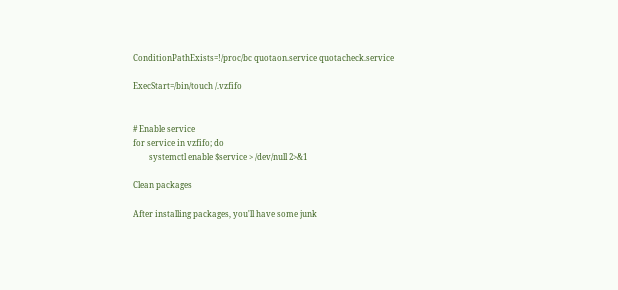ConditionPathExists=!/proc/bc quotaon.service quotacheck.service

ExecStart=/bin/touch /.vzfifo


# Enable service
for service in vzfifo; do
        systemctl enable $service > /dev/null 2>&1

Clean packages

After installing packages, you'll have some junk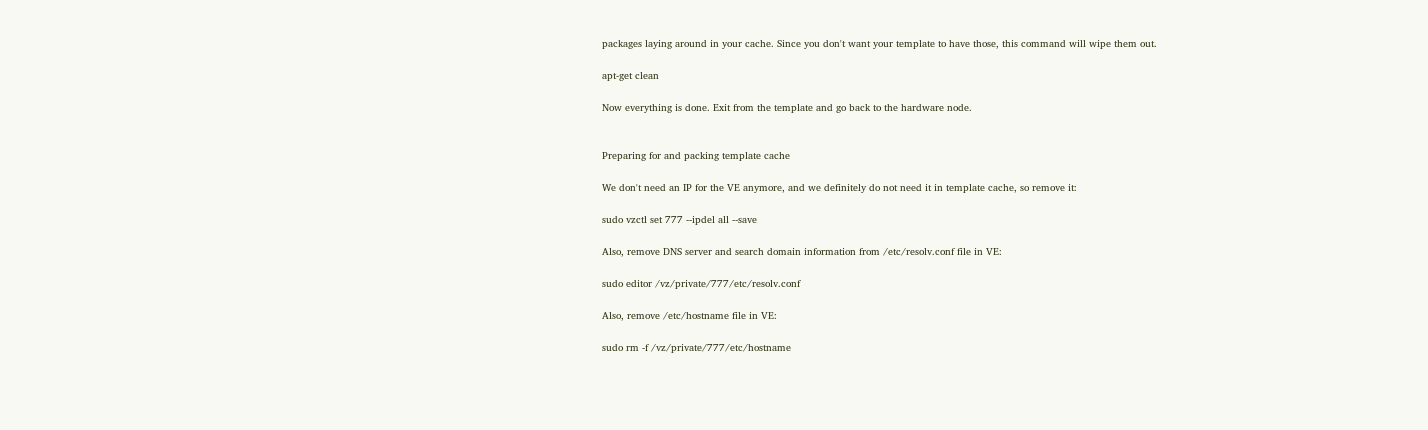packages laying around in your cache. Since you don't want your template to have those, this command will wipe them out.

apt-get clean

Now everything is done. Exit from the template and go back to the hardware node.


Preparing for and packing template cache

We don't need an IP for the VE anymore, and we definitely do not need it in template cache, so remove it:

sudo vzctl set 777 --ipdel all --save

Also, remove DNS server and search domain information from /etc/resolv.conf file in VE:

sudo editor /vz/private/777/etc/resolv.conf

Also, remove /etc/hostname file in VE:

sudo rm -f /vz/private/777/etc/hostname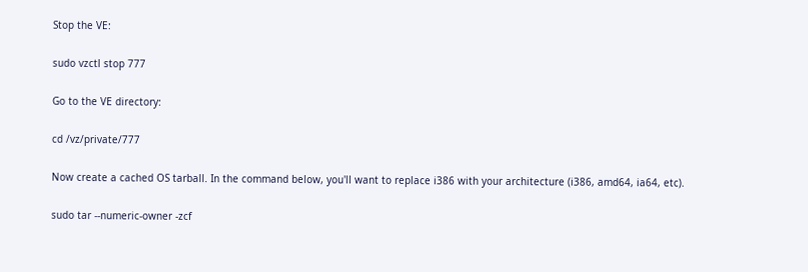Stop the VE:

sudo vzctl stop 777

Go to the VE directory:

cd /vz/private/777

Now create a cached OS tarball. In the command below, you'll want to replace i386 with your architecture (i386, amd64, ia64, etc).

sudo tar --numeric-owner -zcf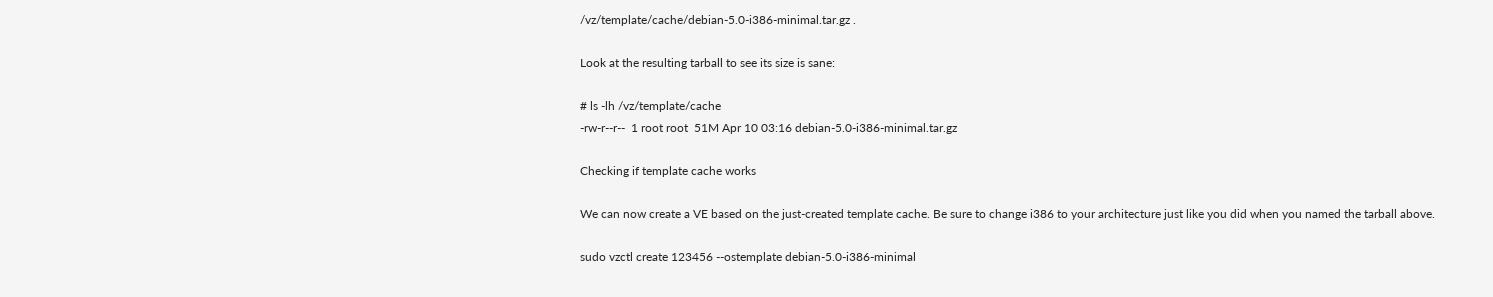/vz/template/cache/debian-5.0-i386-minimal.tar.gz .

Look at the resulting tarball to see its size is sane:

# ls -lh /vz/template/cache
-rw-r--r--  1 root root  51M Apr 10 03:16 debian-5.0-i386-minimal.tar.gz

Checking if template cache works

We can now create a VE based on the just-created template cache. Be sure to change i386 to your architecture just like you did when you named the tarball above.

sudo vzctl create 123456 --ostemplate debian-5.0-i386-minimal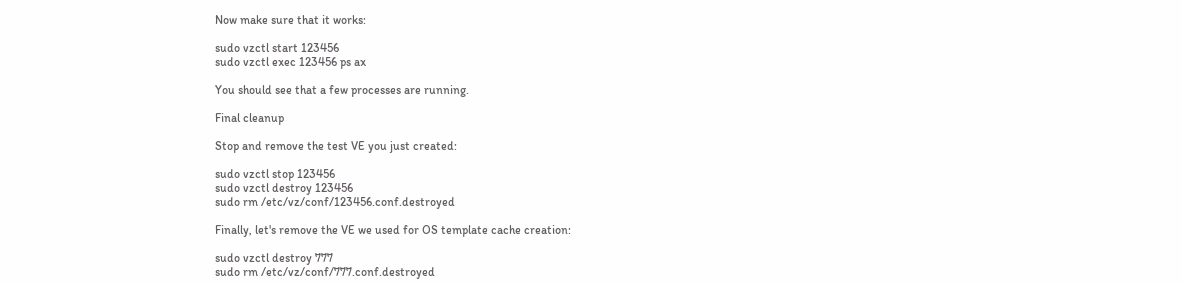Now make sure that it works:

sudo vzctl start 123456
sudo vzctl exec 123456 ps ax

You should see that a few processes are running.

Final cleanup

Stop and remove the test VE you just created:

sudo vzctl stop 123456
sudo vzctl destroy 123456
sudo rm /etc/vz/conf/123456.conf.destroyed

Finally, let's remove the VE we used for OS template cache creation:

sudo vzctl destroy 777
sudo rm /etc/vz/conf/777.conf.destroyed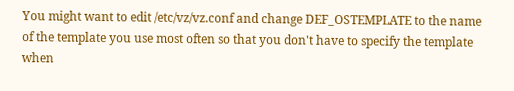You might want to edit /etc/vz/vz.conf and change DEF_OSTEMPLATE to the name of the template you use most often so that you don't have to specify the template when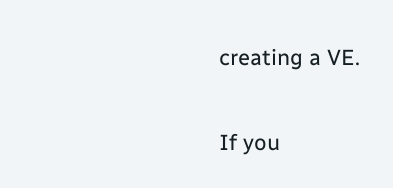creating a VE.


If you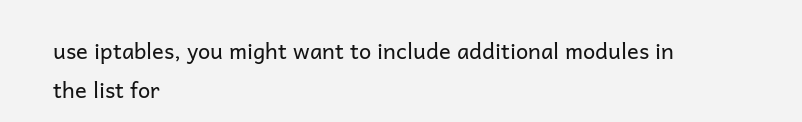use iptables, you might want to include additional modules in the list for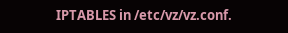IPTABLES in /etc/vz/vz.conf.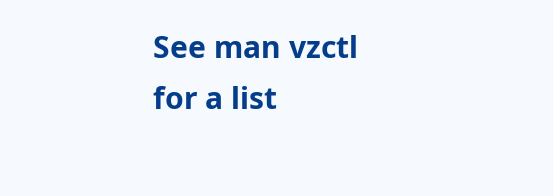See man vzctl for a list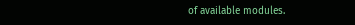of available modules.